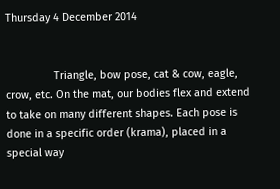Thursday 4 December 2014


                Triangle, bow pose, cat & cow, eagle, crow, etc. On the mat, our bodies flex and extend to take on many different shapes. Each pose is done in a specific order (krama), placed in a special way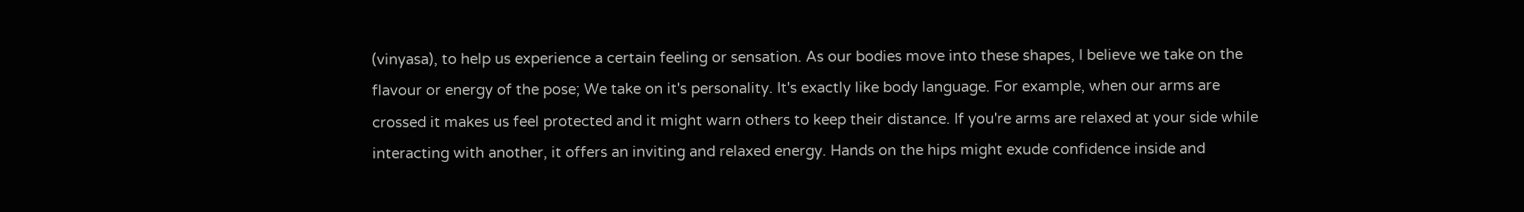(vinyasa), to help us experience a certain feeling or sensation. As our bodies move into these shapes, I believe we take on the flavour or energy of the pose; We take on it's personality. It's exactly like body language. For example, when our arms are crossed it makes us feel protected and it might warn others to keep their distance. If you're arms are relaxed at your side while interacting with another, it offers an inviting and relaxed energy. Hands on the hips might exude confidence inside and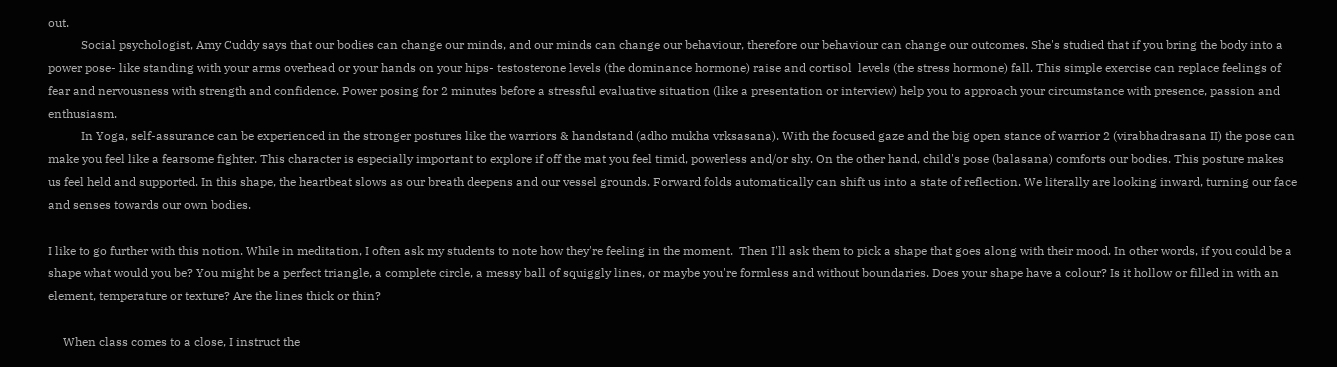out.
           Social psychologist, Amy Cuddy says that our bodies can change our minds, and our minds can change our behaviour, therefore our behaviour can change our outcomes. She's studied that if you bring the body into a power pose- like standing with your arms overhead or your hands on your hips- testosterone levels (the dominance hormone) raise and cortisol  levels (the stress hormone) fall. This simple exercise can replace feelings of fear and nervousness with strength and confidence. Power posing for 2 minutes before a stressful evaluative situation (like a presentation or interview) help you to approach your circumstance with presence, passion and enthusiasm.
           In Yoga, self-assurance can be experienced in the stronger postures like the warriors & handstand (adho mukha vrksasana). With the focused gaze and the big open stance of warrior 2 (virabhadrasana II) the pose can make you feel like a fearsome fighter. This character is especially important to explore if off the mat you feel timid, powerless and/or shy. On the other hand, child's pose (balasana) comforts our bodies. This posture makes us feel held and supported. In this shape, the heartbeat slows as our breath deepens and our vessel grounds. Forward folds automatically can shift us into a state of reflection. We literally are looking inward, turning our face and senses towards our own bodies.

I like to go further with this notion. While in meditation, I often ask my students to note how they're feeling in the moment.  Then I'll ask them to pick a shape that goes along with their mood. In other words, if you could be a shape what would you be? You might be a perfect triangle, a complete circle, a messy ball of squiggly lines, or maybe you're formless and without boundaries. Does your shape have a colour? Is it hollow or filled in with an element, temperature or texture? Are the lines thick or thin?

     When class comes to a close, I instruct the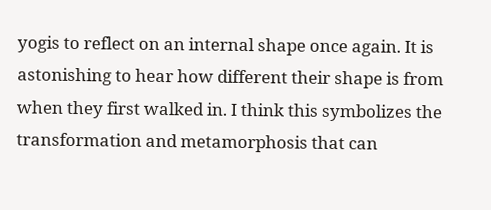yogis to reflect on an internal shape once again. It is astonishing to hear how different their shape is from when they first walked in. I think this symbolizes the transformation and metamorphosis that can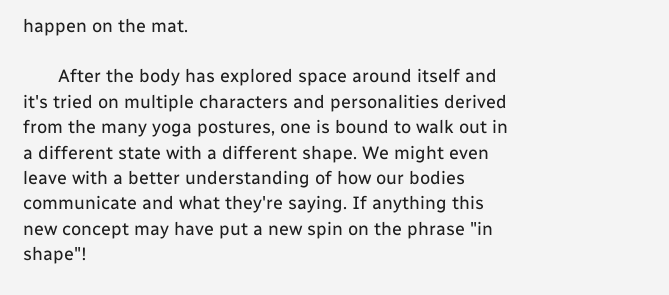happen on the mat.

       After the body has explored space around itself and it's tried on multiple characters and personalities derived from the many yoga postures, one is bound to walk out in a different state with a different shape. We might even leave with a better understanding of how our bodies communicate and what they're saying. If anything this new concept may have put a new spin on the phrase "in shape"!